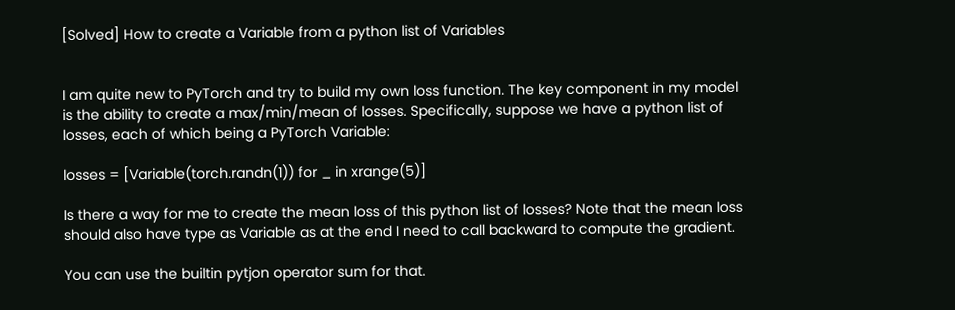[Solved] How to create a Variable from a python list of Variables


I am quite new to PyTorch and try to build my own loss function. The key component in my model is the ability to create a max/min/mean of losses. Specifically, suppose we have a python list of losses, each of which being a PyTorch Variable:

losses = [Variable(torch.randn(1)) for _ in xrange(5)]

Is there a way for me to create the mean loss of this python list of losses? Note that the mean loss should also have type as Variable as at the end I need to call backward to compute the gradient.

You can use the builtin pytjon operator sum for that.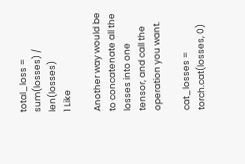total_loss = sum(losses) / len(losses)
1 Like

Another way would be to concatenate all the losses into one tensor, and call the operation you want.

cat_losses = torch.cat(losses, 0)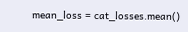mean_loss = cat_losses.mean()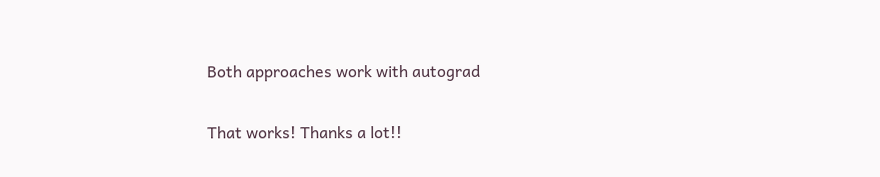Both approaches work with autograd

That works! Thanks a lot!!